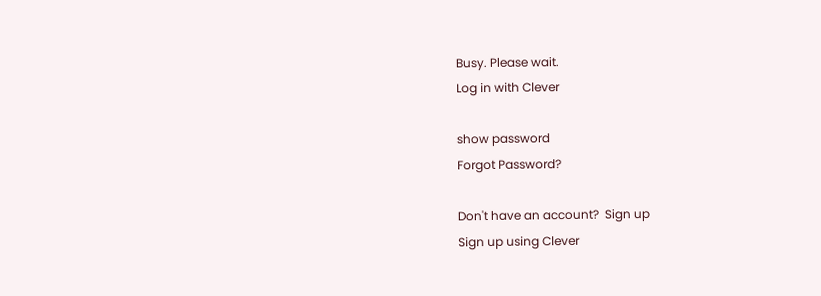Busy. Please wait.
Log in with Clever

show password
Forgot Password?

Don't have an account?  Sign up
Sign up using Clever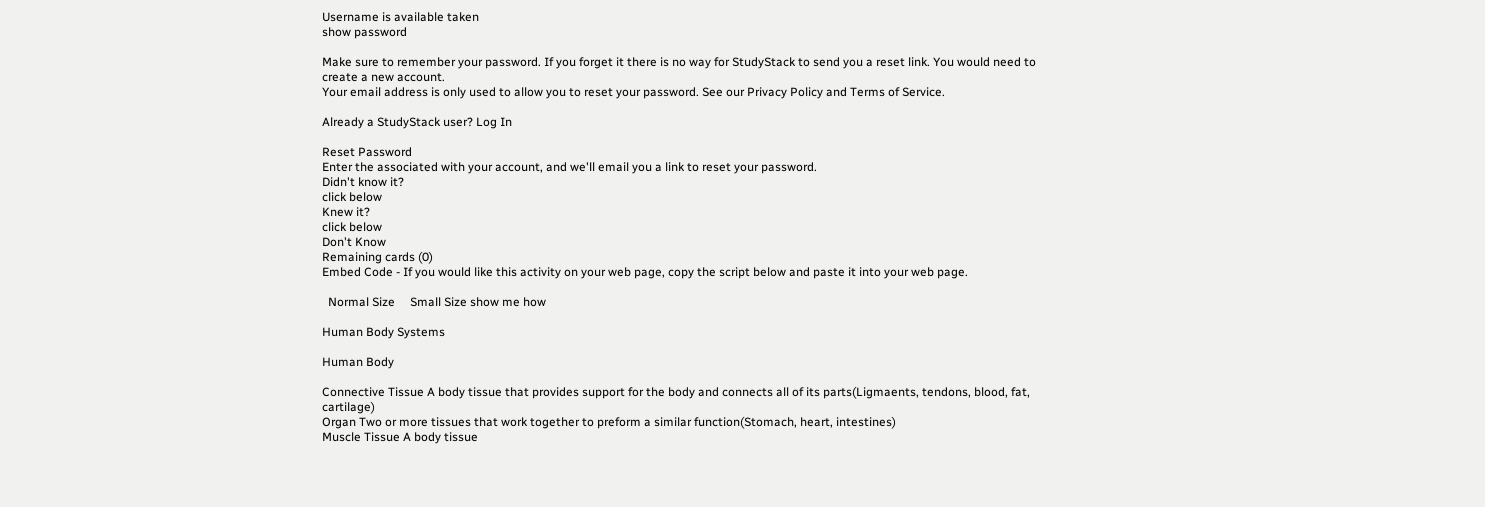Username is available taken
show password

Make sure to remember your password. If you forget it there is no way for StudyStack to send you a reset link. You would need to create a new account.
Your email address is only used to allow you to reset your password. See our Privacy Policy and Terms of Service.

Already a StudyStack user? Log In

Reset Password
Enter the associated with your account, and we'll email you a link to reset your password.
Didn't know it?
click below
Knew it?
click below
Don't Know
Remaining cards (0)
Embed Code - If you would like this activity on your web page, copy the script below and paste it into your web page.

  Normal Size     Small Size show me how

Human Body Systems

Human Body

Connective Tissue A body tissue that provides support for the body and connects all of its parts(Ligmaents, tendons, blood, fat, cartilage)
Organ Two or more tissues that work together to preform a similar function(Stomach, heart, intestines)
Muscle Tissue A body tissue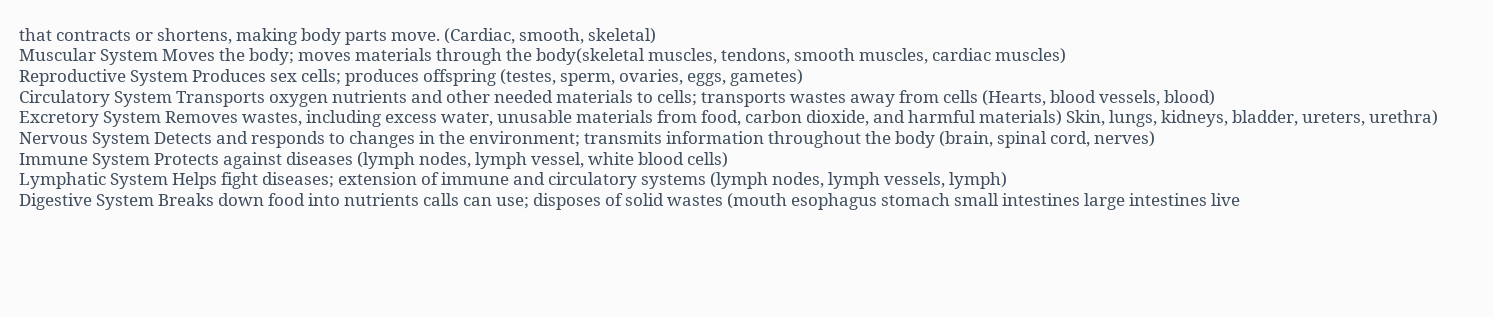that contracts or shortens, making body parts move. (Cardiac, smooth, skeletal)
Muscular System Moves the body; moves materials through the body(skeletal muscles, tendons, smooth muscles, cardiac muscles)
Reproductive System Produces sex cells; produces offspring (testes, sperm, ovaries, eggs, gametes)
Circulatory System Transports oxygen nutrients and other needed materials to cells; transports wastes away from cells (Hearts, blood vessels, blood)
Excretory System Removes wastes, including excess water, unusable materials from food, carbon dioxide, and harmful materials) Skin, lungs, kidneys, bladder, ureters, urethra)
Nervous System Detects and responds to changes in the environment; transmits information throughout the body (brain, spinal cord, nerves)
Immune System Protects against diseases (lymph nodes, lymph vessel, white blood cells)
Lymphatic System Helps fight diseases; extension of immune and circulatory systems (lymph nodes, lymph vessels, lymph)
Digestive System Breaks down food into nutrients calls can use; disposes of solid wastes (mouth esophagus stomach small intestines large intestines live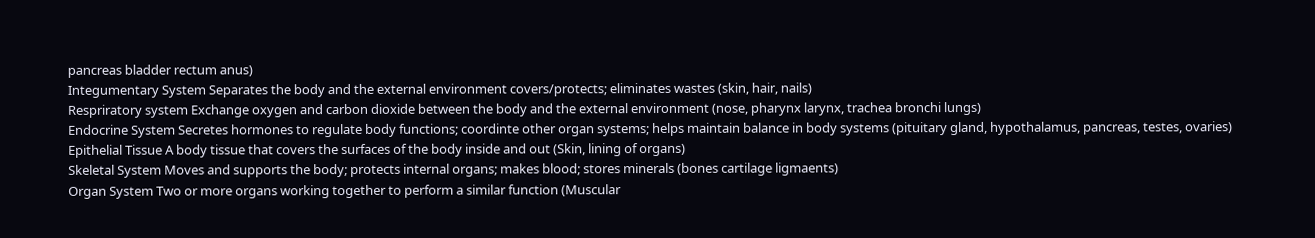pancreas bladder rectum anus)
Integumentary System Separates the body and the external environment covers/protects; eliminates wastes (skin, hair, nails)
Respriratory system Exchange oxygen and carbon dioxide between the body and the external environment (nose, pharynx larynx, trachea bronchi lungs)
Endocrine System Secretes hormones to regulate body functions; coordinte other organ systems; helps maintain balance in body systems (pituitary gland, hypothalamus, pancreas, testes, ovaries)
Epithelial Tissue A body tissue that covers the surfaces of the body inside and out (Skin, lining of organs)
Skeletal System Moves and supports the body; protects internal organs; makes blood; stores minerals (bones cartilage ligmaents)
Organ System Two or more organs working together to perform a similar function (Muscular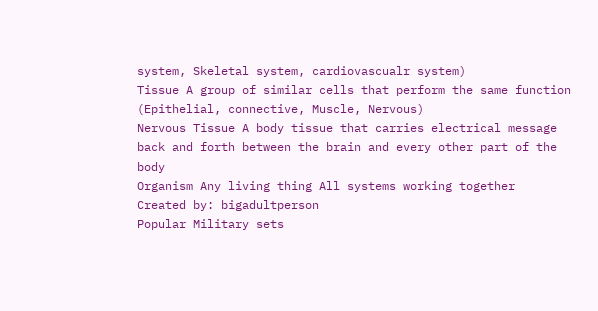system, Skeletal system, cardiovascualr system)
Tissue A group of similar cells that perform the same function (Epithelial, connective, Muscle, Nervous)
Nervous Tissue A body tissue that carries electrical message back and forth between the brain and every other part of the body
Organism Any living thing All systems working together
Created by: bigadultperson
Popular Military sets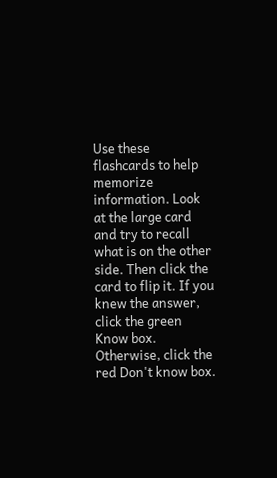Use these flashcards to help memorize information. Look at the large card and try to recall what is on the other side. Then click the card to flip it. If you knew the answer, click the green Know box. Otherwise, click the red Don't know box.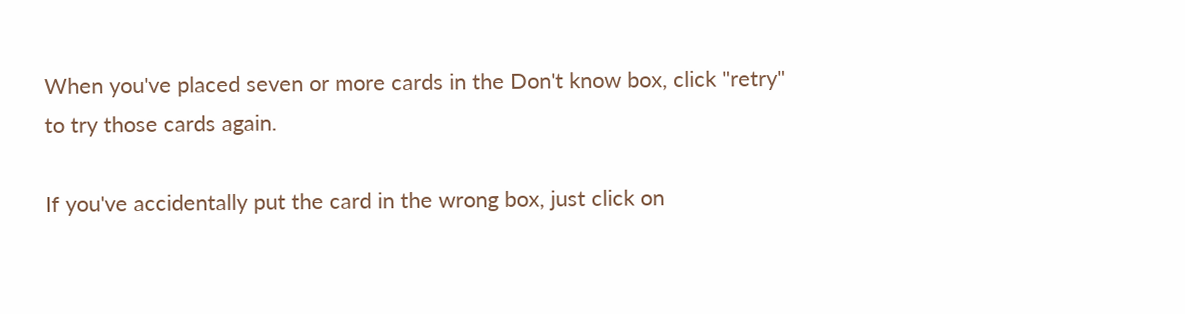When you've placed seven or more cards in the Don't know box, click "retry" to try those cards again.

If you've accidentally put the card in the wrong box, just click on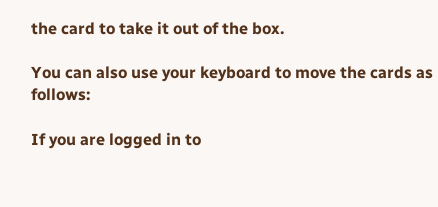the card to take it out of the box.

You can also use your keyboard to move the cards as follows:

If you are logged in to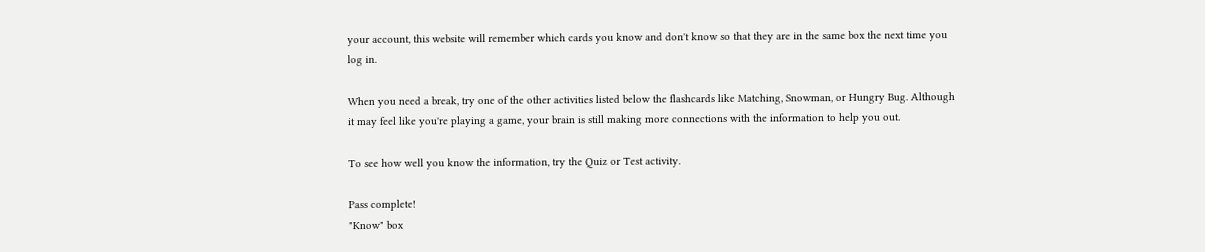your account, this website will remember which cards you know and don't know so that they are in the same box the next time you log in.

When you need a break, try one of the other activities listed below the flashcards like Matching, Snowman, or Hungry Bug. Although it may feel like you're playing a game, your brain is still making more connections with the information to help you out.

To see how well you know the information, try the Quiz or Test activity.

Pass complete!
"Know" box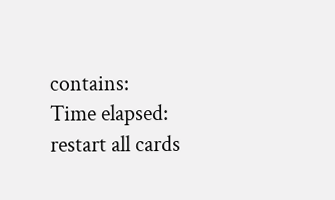contains:
Time elapsed:
restart all cards